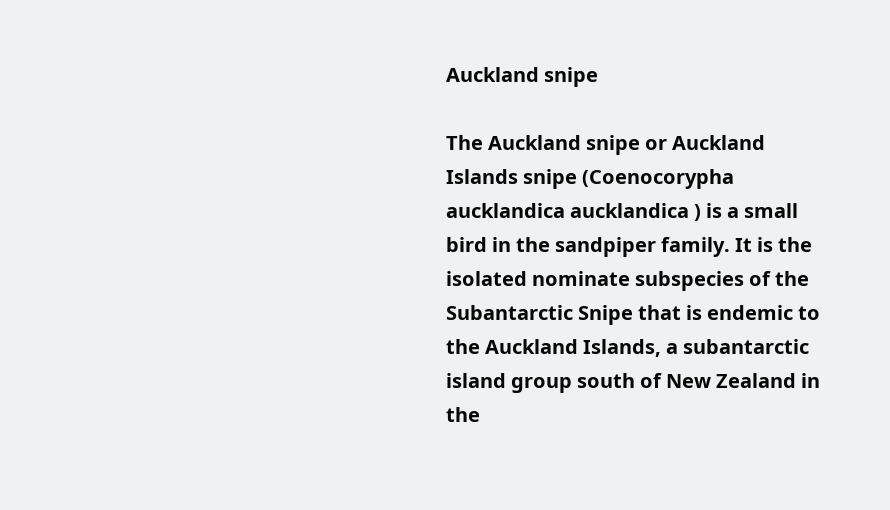Auckland snipe

The Auckland snipe or Auckland Islands snipe (Coenocorypha aucklandica aucklandica ) is a small bird in the sandpiper family. It is the isolated nominate subspecies of the Subantarctic Snipe that is endemic to the Auckland Islands, a subantarctic island group south of New Zealand in the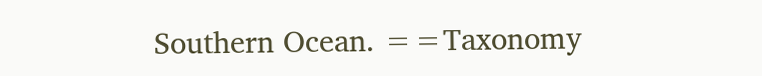Southern Ocean. ==Taxonomy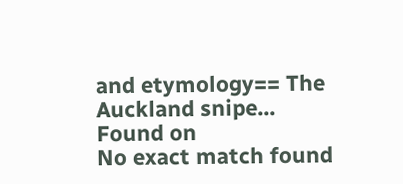and etymology== The Auckland snipe...
Found on
No exact match found